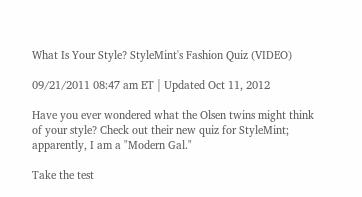What Is Your Style? StyleMint's Fashion Quiz (VIDEO)

09/21/2011 08:47 am ET | Updated Oct 11, 2012

Have you ever wondered what the Olsen twins might think of your style? Check out their new quiz for StyleMint; apparently, I am a "Modern Gal."

Take the test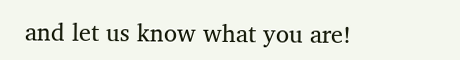and let us know what you are!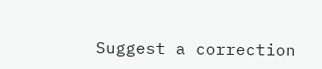Suggest a correction